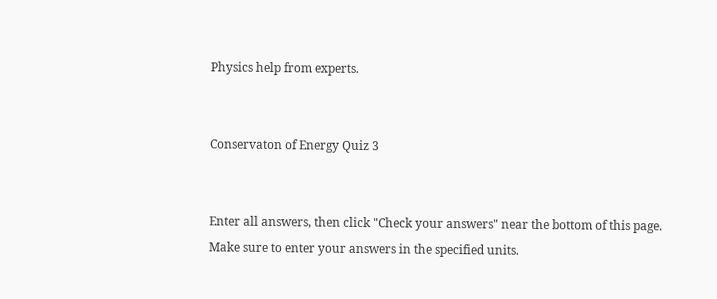Physics help from experts.


Conservaton of Energy Quiz 3


Enter all answers, then click "Check your answers" near the bottom of this page.
Make sure to enter your answers in the specified units.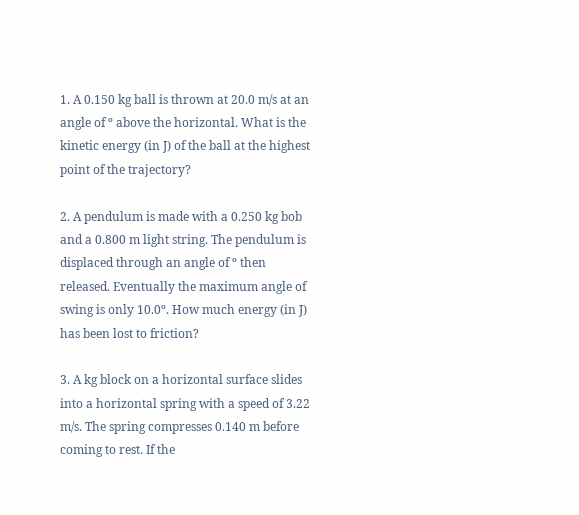1. A 0.150 kg ball is thrown at 20.0 m/s at an angle of º above the horizontal. What is the kinetic energy (in J) of the ball at the highest point of the trajectory?

2. A pendulum is made with a 0.250 kg bob and a 0.800 m light string. The pendulum is displaced through an angle of º then released. Eventually the maximum angle of swing is only 10.0º. How much energy (in J) has been lost to friction?

3. A kg block on a horizontal surface slides into a horizontal spring with a speed of 3.22 m/s. The spring compresses 0.140 m before coming to rest. If the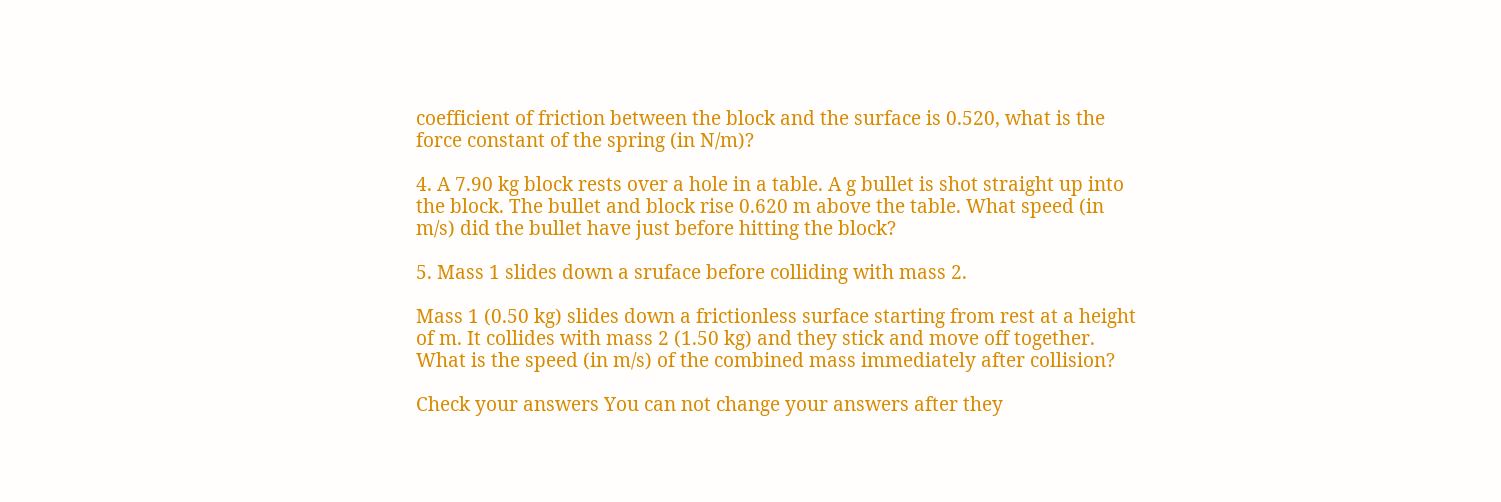coefficient of friction between the block and the surface is 0.520, what is the force constant of the spring (in N/m)?

4. A 7.90 kg block rests over a hole in a table. A g bullet is shot straight up into the block. The bullet and block rise 0.620 m above the table. What speed (in m/s) did the bullet have just before hitting the block?

5. Mass 1 slides down a sruface before colliding with mass 2.

Mass 1 (0.50 kg) slides down a frictionless surface starting from rest at a height of m. It collides with mass 2 (1.50 kg) and they stick and move off together. What is the speed (in m/s) of the combined mass immediately after collision?

Check your answers You can not change your answers after they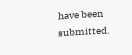have been submitted.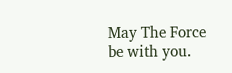May The Force be with you.